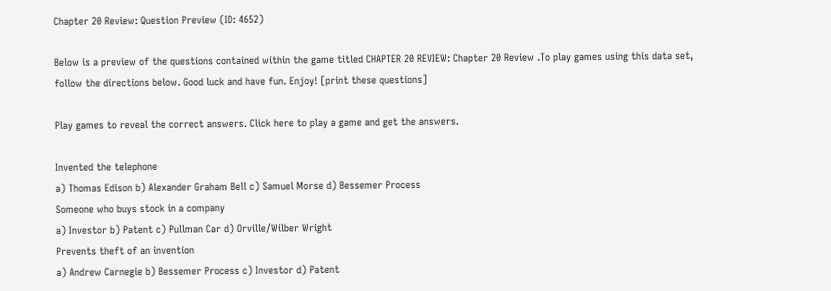Chapter 20 Review: Question Preview (ID: 4652)

Below is a preview of the questions contained within the game titled CHAPTER 20 REVIEW: Chapter 20 Review .To play games using this data set, follow the directions below. Good luck and have fun. Enjoy! [print these questions]

Play games to reveal the correct answers. Click here to play a game and get the answers.

Invented the telephone
a) Thomas Edison b) Alexander Graham Bell c) Samuel Morse d) Bessemer Process
Someone who buys stock in a company
a) Investor b) Patent c) Pullman Car d) Orville/Wilber Wright
Prevents theft of an invention
a) Andrew Carnegie b) Bessemer Process c) Investor d) Patent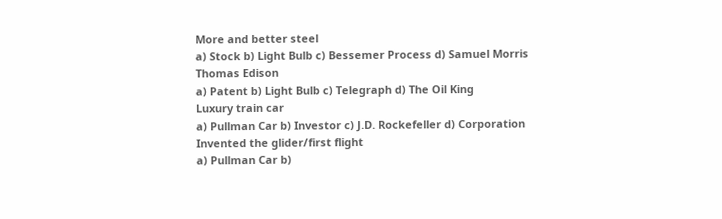More and better steel
a) Stock b) Light Bulb c) Bessemer Process d) Samuel Morris
Thomas Edison
a) Patent b) Light Bulb c) Telegraph d) The Oil King
Luxury train car
a) Pullman Car b) Investor c) J.D. Rockefeller d) Corporation
Invented the glider/first flight
a) Pullman Car b)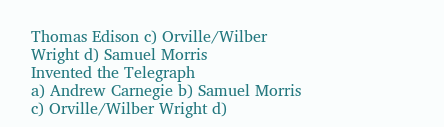Thomas Edison c) Orville/Wilber Wright d) Samuel Morris
Invented the Telegraph
a) Andrew Carnegie b) Samuel Morris c) Orville/Wilber Wright d)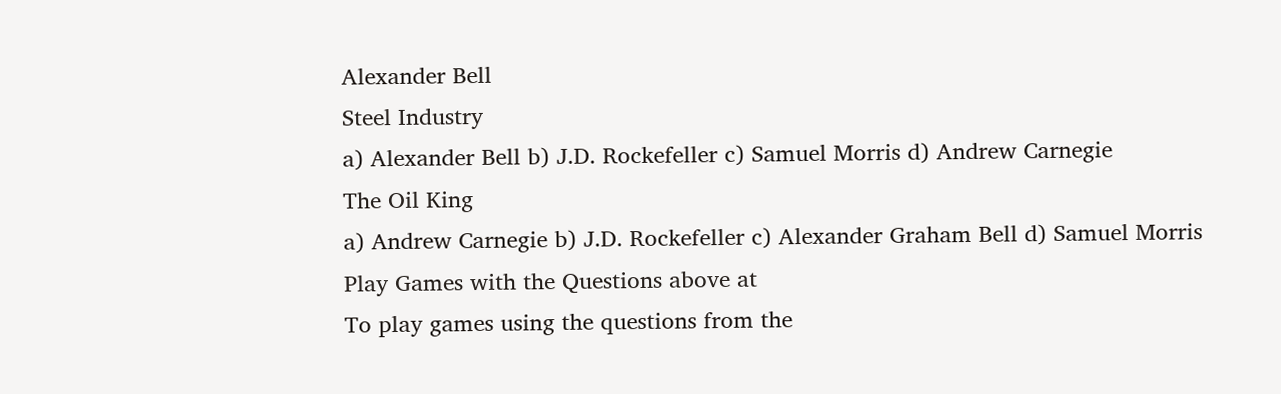Alexander Bell
Steel Industry
a) Alexander Bell b) J.D. Rockefeller c) Samuel Morris d) Andrew Carnegie
The Oil King
a) Andrew Carnegie b) J.D. Rockefeller c) Alexander Graham Bell d) Samuel Morris
Play Games with the Questions above at
To play games using the questions from the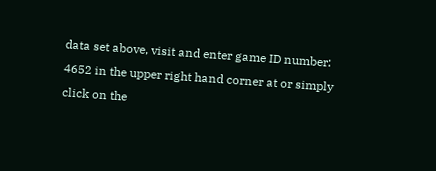data set above, visit and enter game ID number: 4652 in the upper right hand corner at or simply click on the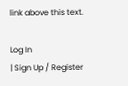link above this text.

Log In
| Sign Up / Register